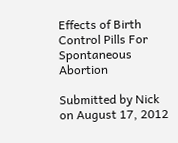Effects of Birth Control Pills For Spontaneous Abortion

Submitted by Nick on August 17, 2012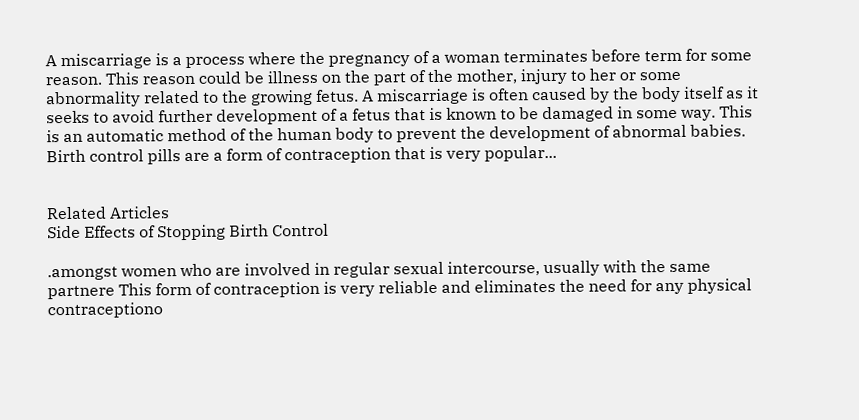A miscarriage is a process where the pregnancy of a woman terminates before term for some reason. This reason could be illness on the part of the mother, injury to her or some abnormality related to the growing fetus. A miscarriage is often caused by the body itself as it seeks to avoid further development of a fetus that is known to be damaged in some way. This is an automatic method of the human body to prevent the development of abnormal babies. Birth control pills are a form of contraception that is very popular...


Related Articles
Side Effects of Stopping Birth Control

.amongst women who are involved in regular sexual intercourse, usually with the same partnere This form of contraception is very reliable and eliminates the need for any physical contraceptiono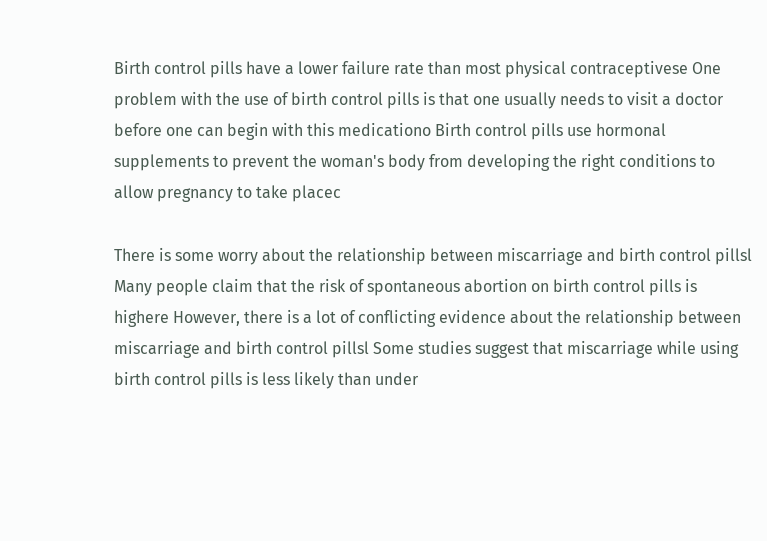Birth control pills have a lower failure rate than most physical contraceptivese One problem with the use of birth control pills is that one usually needs to visit a doctor before one can begin with this medicationo Birth control pills use hormonal supplements to prevent the woman's body from developing the right conditions to allow pregnancy to take placec

There is some worry about the relationship between miscarriage and birth control pillsl Many people claim that the risk of spontaneous abortion on birth control pills is highere However, there is a lot of conflicting evidence about the relationship between miscarriage and birth control pillsl Some studies suggest that miscarriage while using birth control pills is less likely than under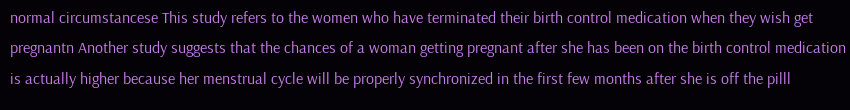normal circumstancese This study refers to the women who have terminated their birth control medication when they wish get pregnantn Another study suggests that the chances of a woman getting pregnant after she has been on the birth control medication is actually higher because her menstrual cycle will be properly synchronized in the first few months after she is off the pilll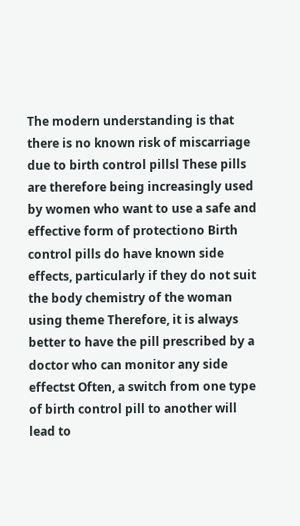The modern understanding is that there is no known risk of miscarriage due to birth control pillsl These pills are therefore being increasingly used by women who want to use a safe and effective form of protectiono Birth control pills do have known side effects, particularly if they do not suit the body chemistry of the woman using theme Therefore, it is always better to have the pill prescribed by a doctor who can monitor any side effectst Often, a switch from one type of birth control pill to another will lead to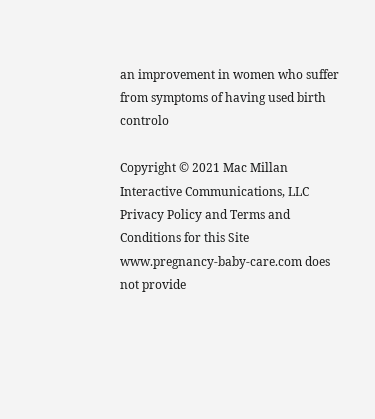an improvement in women who suffer from symptoms of having used birth controlo

Copyright © 2021 Mac Millan Interactive Communications, LLC Privacy Policy and Terms and Conditions for this Site
www.pregnancy-baby-care.com does not provide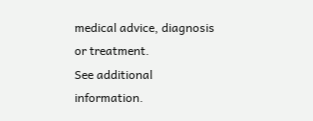medical advice, diagnosis or treatment.
See additional information.